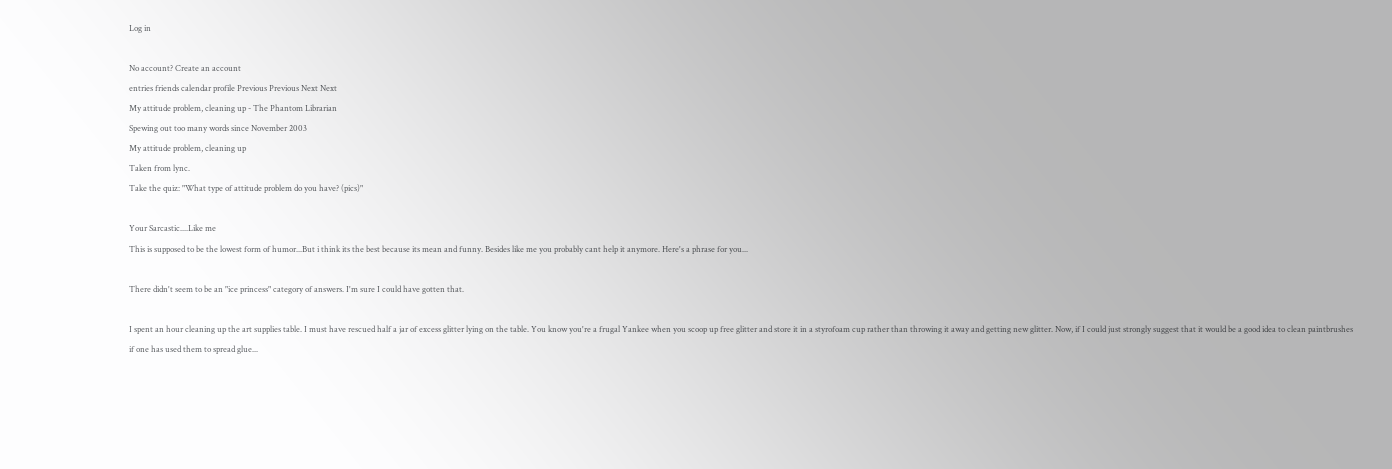Log in

No account? Create an account
entries friends calendar profile Previous Previous Next Next
My attitude problem, cleaning up - The Phantom Librarian
Spewing out too many words since November 2003
My attitude problem, cleaning up
Taken from lync.
Take the quiz: "What type of attitude problem do you have? (pics)"

Your Sarcastic....Like me
This is supposed to be the lowest form of humor...But i think its the best because its mean and funny. Besides like me you probably cant help it anymore. Here's a phrase for you...

There didn't seem to be an "ice princess" category of answers. I'm sure I could have gotten that.

I spent an hour cleaning up the art supplies table. I must have rescued half a jar of excess glitter lying on the table. You know you're a frugal Yankee when you scoop up free glitter and store it in a styrofoam cup rather than throwing it away and getting new glitter. Now, if I could just strongly suggest that it would be a good idea to clean paintbrushes if one has used them to spread glue...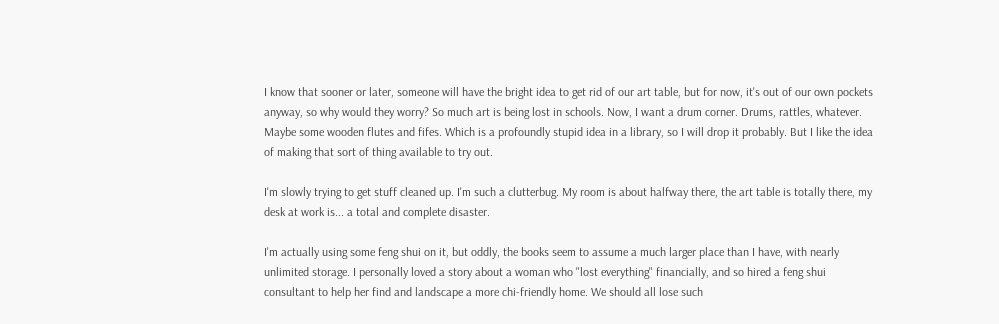I know that sooner or later, someone will have the bright idea to get rid of our art table, but for now, it's out of our own pockets anyway, so why would they worry? So much art is being lost in schools. Now, I want a drum corner. Drums, rattles, whatever. Maybe some wooden flutes and fifes. Which is a profoundly stupid idea in a library, so I will drop it probably. But I like the idea of making that sort of thing available to try out.

I'm slowly trying to get stuff cleaned up. I'm such a clutterbug. My room is about halfway there, the art table is totally there, my desk at work is... a total and complete disaster.

I'm actually using some feng shui on it, but oddly, the books seem to assume a much larger place than I have, with nearly unlimited storage. I personally loved a story about a woman who "lost everything" financially, and so hired a feng shui consultant to help her find and landscape a more chi-friendly home. We should all lose such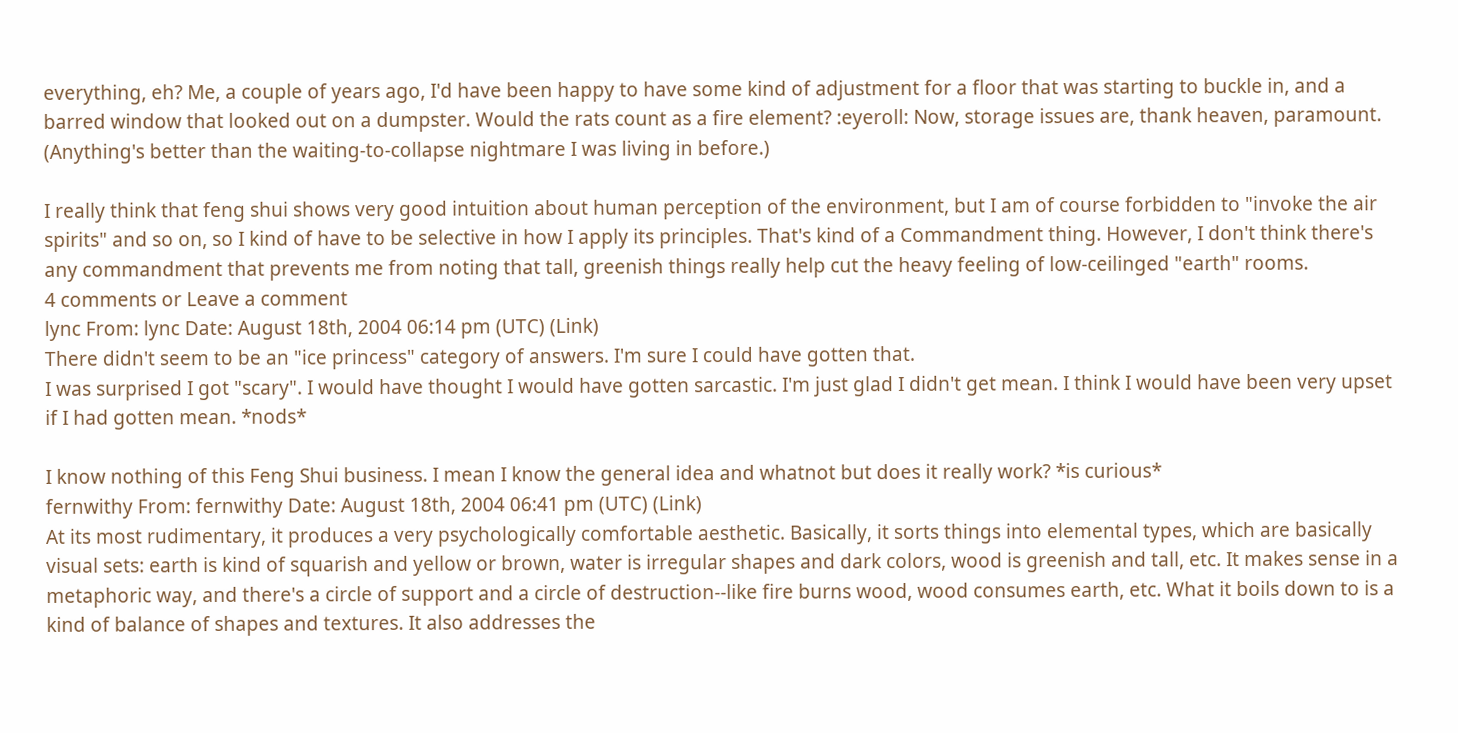everything, eh? Me, a couple of years ago, I'd have been happy to have some kind of adjustment for a floor that was starting to buckle in, and a barred window that looked out on a dumpster. Would the rats count as a fire element? :eyeroll: Now, storage issues are, thank heaven, paramount. (Anything's better than the waiting-to-collapse nightmare I was living in before.)

I really think that feng shui shows very good intuition about human perception of the environment, but I am of course forbidden to "invoke the air spirits" and so on, so I kind of have to be selective in how I apply its principles. That's kind of a Commandment thing. However, I don't think there's any commandment that prevents me from noting that tall, greenish things really help cut the heavy feeling of low-ceilinged "earth" rooms.
4 comments or Leave a comment
lync From: lync Date: August 18th, 2004 06:14 pm (UTC) (Link)
There didn't seem to be an "ice princess" category of answers. I'm sure I could have gotten that.
I was surprised I got "scary". I would have thought I would have gotten sarcastic. I'm just glad I didn't get mean. I think I would have been very upset if I had gotten mean. *nods*

I know nothing of this Feng Shui business. I mean I know the general idea and whatnot but does it really work? *is curious*
fernwithy From: fernwithy Date: August 18th, 2004 06:41 pm (UTC) (Link)
At its most rudimentary, it produces a very psychologically comfortable aesthetic. Basically, it sorts things into elemental types, which are basically visual sets: earth is kind of squarish and yellow or brown, water is irregular shapes and dark colors, wood is greenish and tall, etc. It makes sense in a metaphoric way, and there's a circle of support and a circle of destruction--like fire burns wood, wood consumes earth, etc. What it boils down to is a kind of balance of shapes and textures. It also addresses the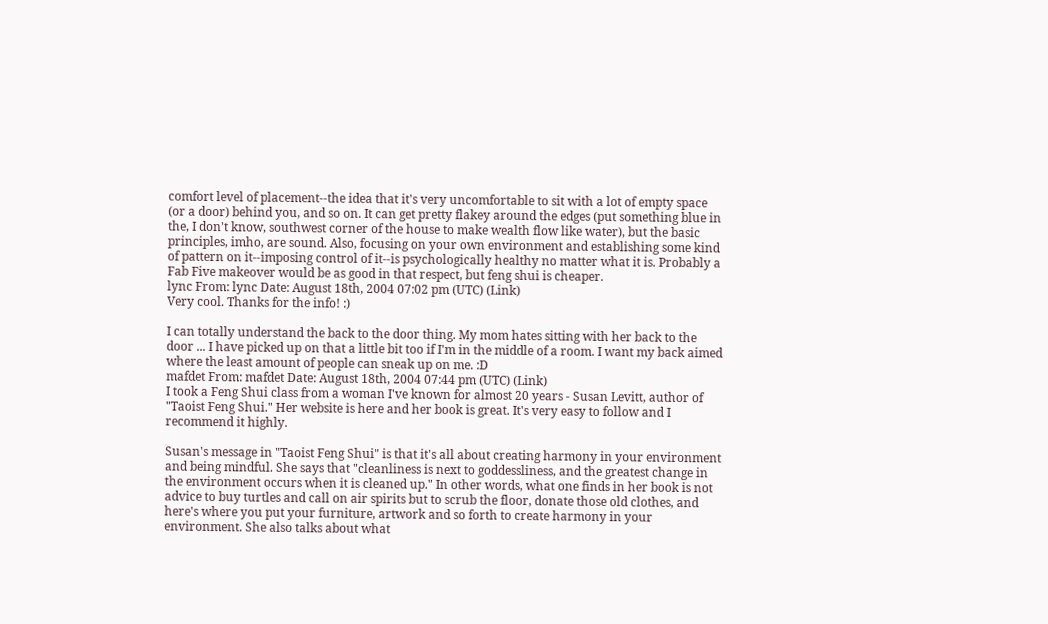comfort level of placement--the idea that it's very uncomfortable to sit with a lot of empty space (or a door) behind you, and so on. It can get pretty flakey around the edges (put something blue in the, I don't know, southwest corner of the house to make wealth flow like water), but the basic principles, imho, are sound. Also, focusing on your own environment and establishing some kind of pattern on it--imposing control of it--is psychologically healthy no matter what it is. Probably a Fab Five makeover would be as good in that respect, but feng shui is cheaper.
lync From: lync Date: August 18th, 2004 07:02 pm (UTC) (Link)
Very cool. Thanks for the info! :)

I can totally understand the back to the door thing. My mom hates sitting with her back to the door ... I have picked up on that a little bit too if I'm in the middle of a room. I want my back aimed where the least amount of people can sneak up on me. :D
mafdet From: mafdet Date: August 18th, 2004 07:44 pm (UTC) (Link)
I took a Feng Shui class from a woman I've known for almost 20 years - Susan Levitt, author of "Taoist Feng Shui." Her website is here and her book is great. It's very easy to follow and I recommend it highly.

Susan's message in "Taoist Feng Shui" is that it's all about creating harmony in your environment and being mindful. She says that "cleanliness is next to goddessliness, and the greatest change in the environment occurs when it is cleaned up." In other words, what one finds in her book is not advice to buy turtles and call on air spirits but to scrub the floor, donate those old clothes, and here's where you put your furniture, artwork and so forth to create harmony in your environment. She also talks about what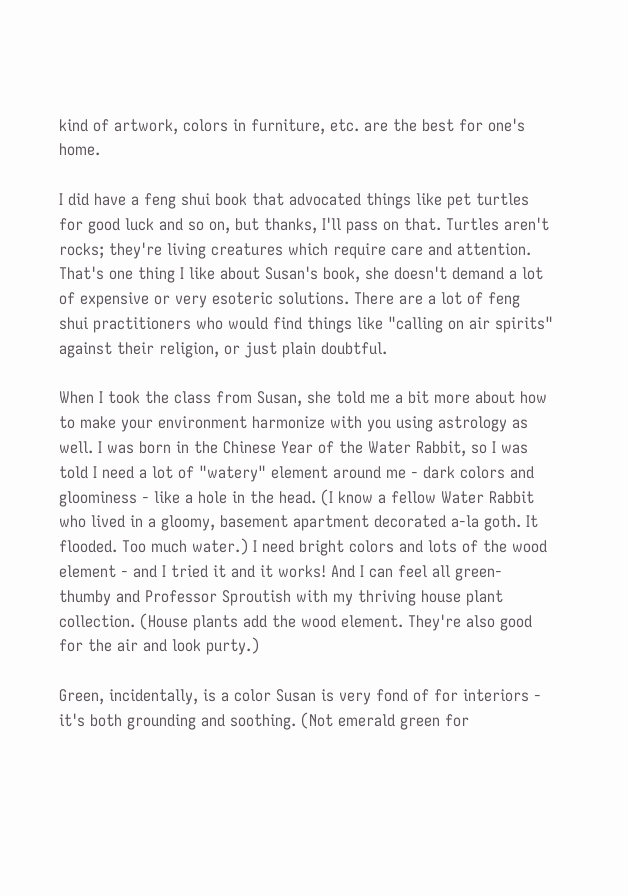kind of artwork, colors in furniture, etc. are the best for one's home.

I did have a feng shui book that advocated things like pet turtles for good luck and so on, but thanks, I'll pass on that. Turtles aren't rocks; they're living creatures which require care and attention. That's one thing I like about Susan's book, she doesn't demand a lot of expensive or very esoteric solutions. There are a lot of feng shui practitioners who would find things like "calling on air spirits" against their religion, or just plain doubtful.

When I took the class from Susan, she told me a bit more about how to make your environment harmonize with you using astrology as well. I was born in the Chinese Year of the Water Rabbit, so I was told I need a lot of "watery" element around me - dark colors and gloominess - like a hole in the head. (I know a fellow Water Rabbit who lived in a gloomy, basement apartment decorated a-la goth. It flooded. Too much water.) I need bright colors and lots of the wood element - and I tried it and it works! And I can feel all green-thumby and Professor Sproutish with my thriving house plant collection. (House plants add the wood element. They're also good for the air and look purty.)

Green, incidentally, is a color Susan is very fond of for interiors - it's both grounding and soothing. (Not emerald green for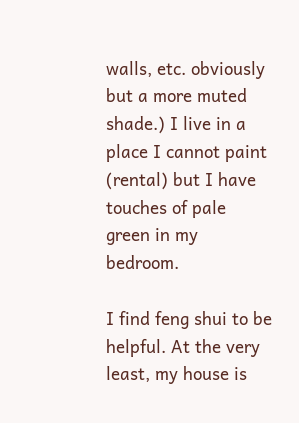walls, etc. obviously but a more muted shade.) I live in a place I cannot paint (rental) but I have touches of pale green in my bedroom.

I find feng shui to be helpful. At the very least, my house is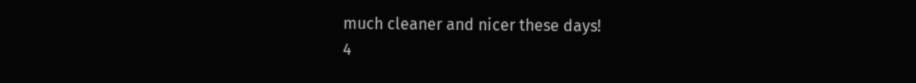much cleaner and nicer these days!
4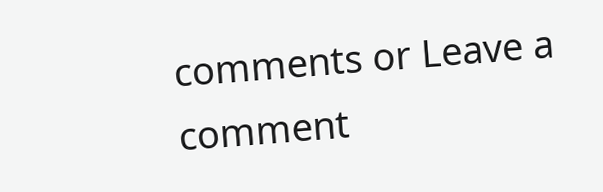comments or Leave a comment